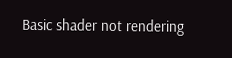Basic shader not rendering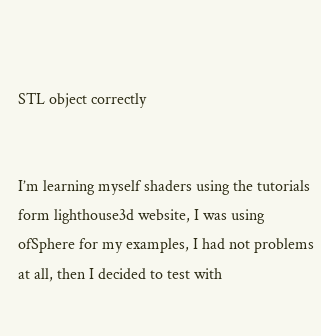STL object correctly


I’m learning myself shaders using the tutorials form lighthouse3d website, I was using ofSphere for my examples, I had not problems at all, then I decided to test with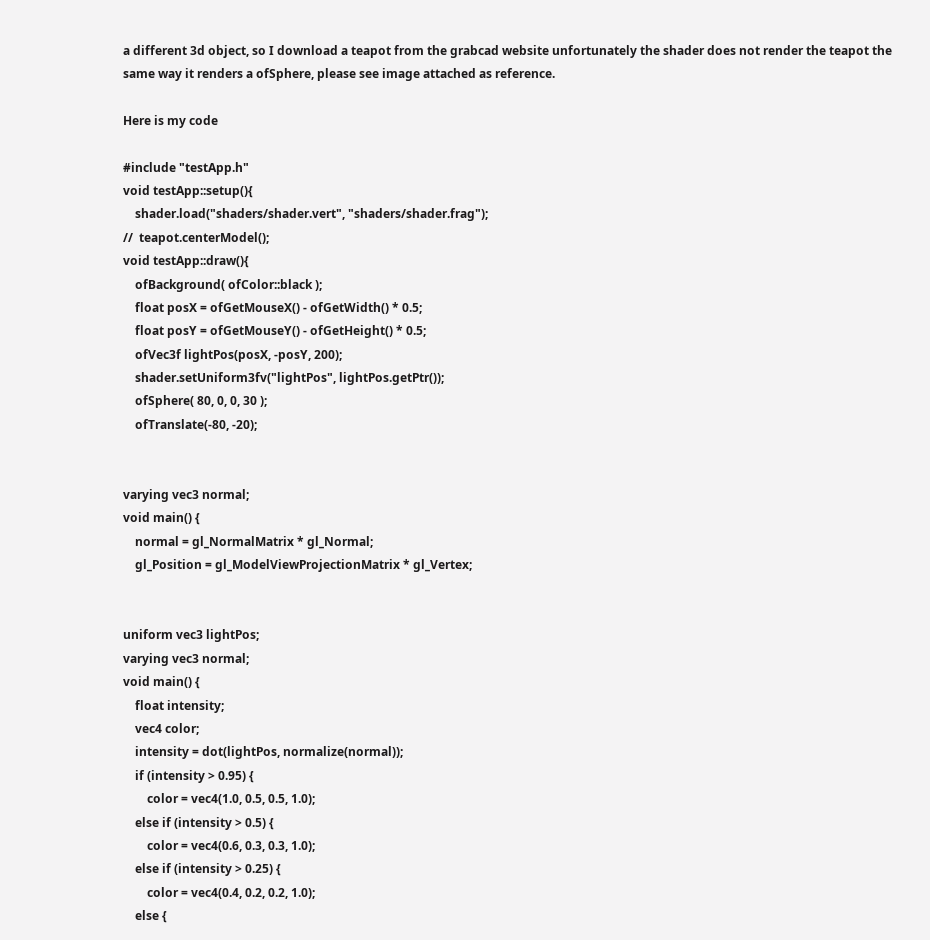a different 3d object, so I download a teapot from the grabcad website unfortunately the shader does not render the teapot the same way it renders a ofSphere, please see image attached as reference.

Here is my code

#include "testApp.h"
void testApp::setup(){
    shader.load("shaders/shader.vert", "shaders/shader.frag");
//  teapot.centerModel();
void testApp::draw(){
    ofBackground( ofColor::black );
    float posX = ofGetMouseX() - ofGetWidth() * 0.5;
    float posY = ofGetMouseY() - ofGetHeight() * 0.5;
    ofVec3f lightPos(posX, -posY, 200);
    shader.setUniform3fv("lightPos", lightPos.getPtr());
    ofSphere( 80, 0, 0, 30 );
    ofTranslate(-80, -20);


varying vec3 normal;
void main() {
    normal = gl_NormalMatrix * gl_Normal;
    gl_Position = gl_ModelViewProjectionMatrix * gl_Vertex;


uniform vec3 lightPos;
varying vec3 normal;
void main() {
    float intensity;
    vec4 color;
    intensity = dot(lightPos, normalize(normal));
    if (intensity > 0.95) {
        color = vec4(1.0, 0.5, 0.5, 1.0);
    else if (intensity > 0.5) {
        color = vec4(0.6, 0.3, 0.3, 1.0);
    else if (intensity > 0.25) {
        color = vec4(0.4, 0.2, 0.2, 1.0);
    else {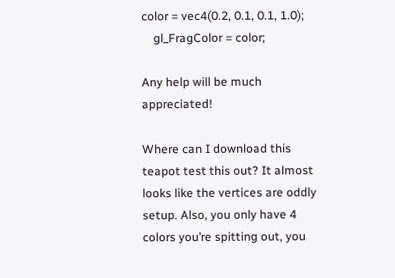color = vec4(0.2, 0.1, 0.1, 1.0);
    gl_FragColor = color;

Any help will be much appreciated!

Where can I download this teapot test this out? It almost looks like the vertices are oddly setup. Also, you only have 4 colors you’re spitting out, you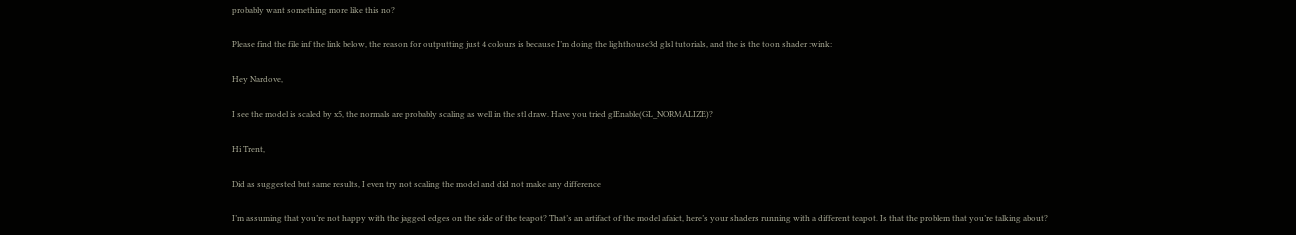probably want something more like this no?

Please find the file inf the link below, the reason for outputting just 4 colours is because I’m doing the lighthouse3d glsl tutorials, and the is the toon shader :wink:

Hey Nardove,

I see the model is scaled by x5, the normals are probably scaling as well in the stl draw. Have you tried glEnable(GL_NORMALIZE)?

Hi Trent,

Did as suggested but same results, I even try not scaling the model and did not make any difference

I’m assuming that you’re not happy with the jagged edges on the side of the teapot? That’s an artifact of the model afaict, here’s your shaders running with a different teapot. Is that the problem that you’re talking about?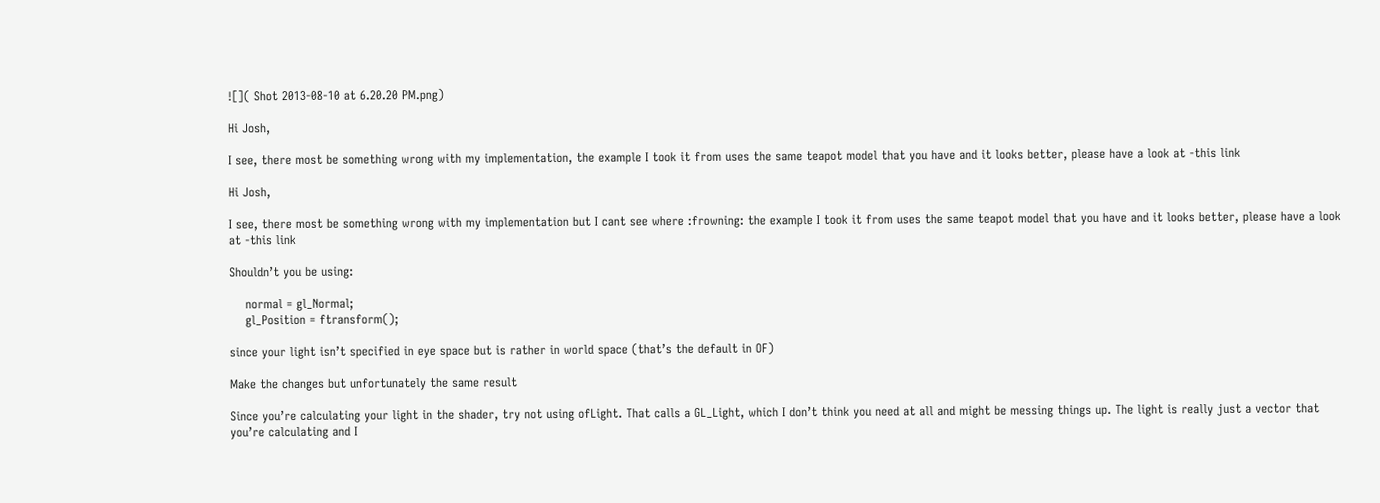![]( Shot 2013-08-10 at 6.20.20 PM.png)

Hi Josh,

I see, there most be something wrong with my implementation, the example I took it from uses the same teapot model that you have and it looks better, please have a look at -this link

Hi Josh,

I see, there most be something wrong with my implementation but I cant see where :frowning: the example I took it from uses the same teapot model that you have and it looks better, please have a look at -this link

Shouldn’t you be using:

    normal = gl_Normal;
    gl_Position = ftransform();

since your light isn’t specified in eye space but is rather in world space (that’s the default in OF)

Make the changes but unfortunately the same result

Since you’re calculating your light in the shader, try not using ofLight. That calls a GL_Light, which I don’t think you need at all and might be messing things up. The light is really just a vector that you’re calculating and I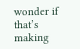wonder if that’s making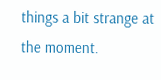things a bit strange at the moment.